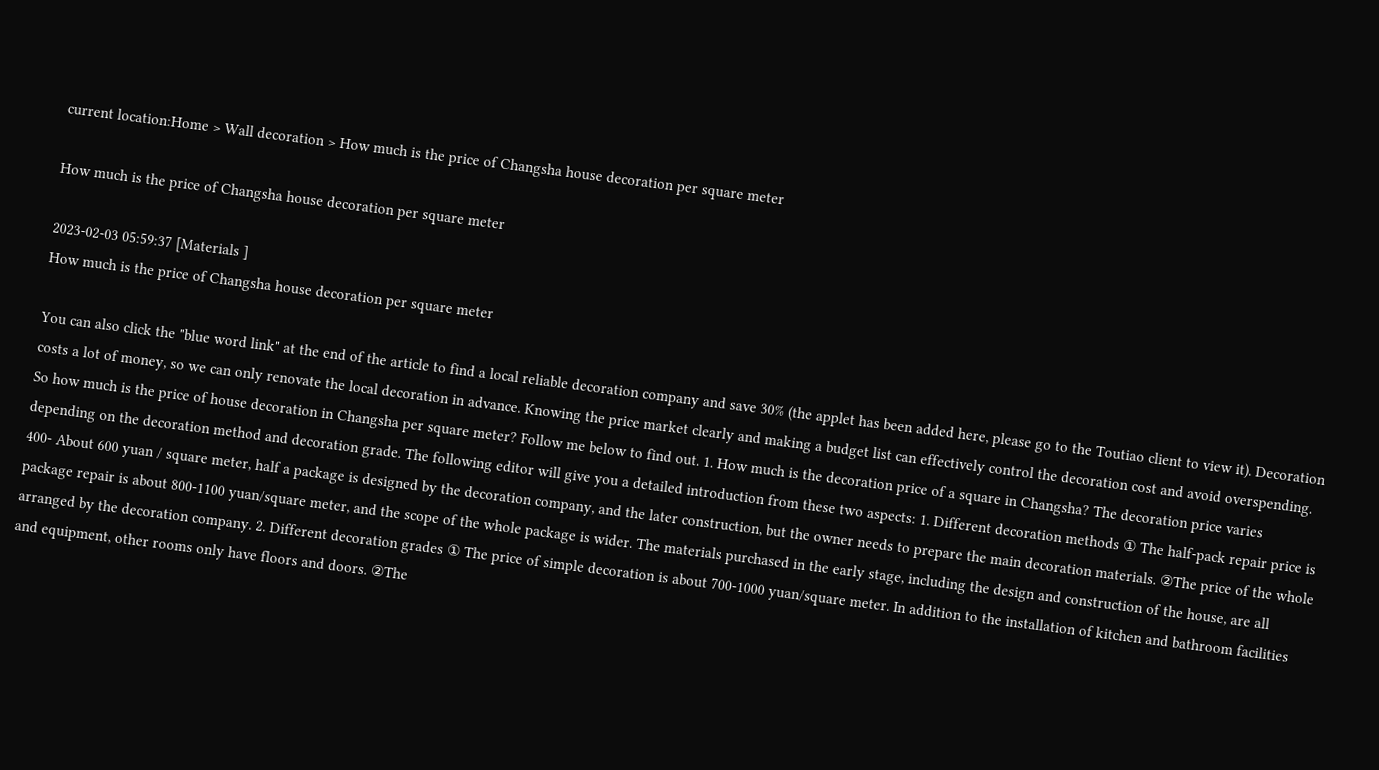current location:Home > Wall decoration > How much is the price of Changsha house decoration per square meter

How much is the price of Changsha house decoration per square meter

2023-02-03 05:59:37 [Materials ]
How much is the price of Changsha house decoration per square meter

You can also click the "blue word link" at the end of the article to find a local reliable decoration company and save 30% (the applet has been added here, please go to the Toutiao client to view it). Decoration costs a lot of money, so we can only renovate the local decoration in advance. Knowing the price market clearly and making a budget list can effectively control the decoration cost and avoid overspending. So how much is the price of house decoration in Changsha per square meter? Follow me below to find out. 1. How much is the decoration price of a square in Changsha? The decoration price varies depending on the decoration method and decoration grade. The following editor will give you a detailed introduction from these two aspects: 1. Different decoration methods ① The half-pack repair price is 400- About 600 yuan / square meter, half a package is designed by the decoration company, and the later construction, but the owner needs to prepare the main decoration materials. ②The price of the whole package repair is about 800-1100 yuan/square meter, and the scope of the whole package is wider. The materials purchased in the early stage, including the design and construction of the house, are all arranged by the decoration company. 2. Different decoration grades ① The price of simple decoration is about 700-1000 yuan/square meter. In addition to the installation of kitchen and bathroom facilities and equipment, other rooms only have floors and doors. ②The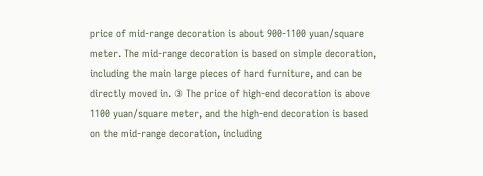price of mid-range decoration is about 900-1100 yuan/square meter. The mid-range decoration is based on simple decoration, including the main large pieces of hard furniture, and can be directly moved in. ③ The price of high-end decoration is above 1100 yuan/square meter, and the high-end decoration is based on the mid-range decoration, including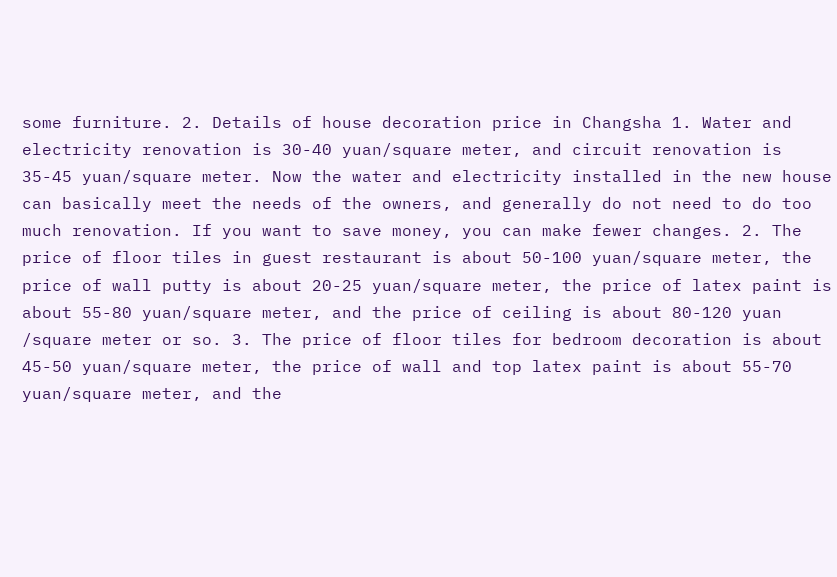some furniture. 2. Details of house decoration price in Changsha 1. Water and electricity renovation is 30-40 yuan/square meter, and circuit renovation is 35-45 yuan/square meter. Now the water and electricity installed in the new house can basically meet the needs of the owners, and generally do not need to do too much renovation. If you want to save money, you can make fewer changes. 2. The price of floor tiles in guest restaurant is about 50-100 yuan/square meter, the price of wall putty is about 20-25 yuan/square meter, the price of latex paint is about 55-80 yuan/square meter, and the price of ceiling is about 80-120 yuan /square meter or so. 3. The price of floor tiles for bedroom decoration is about 45-50 yuan/square meter, the price of wall and top latex paint is about 55-70 yuan/square meter, and the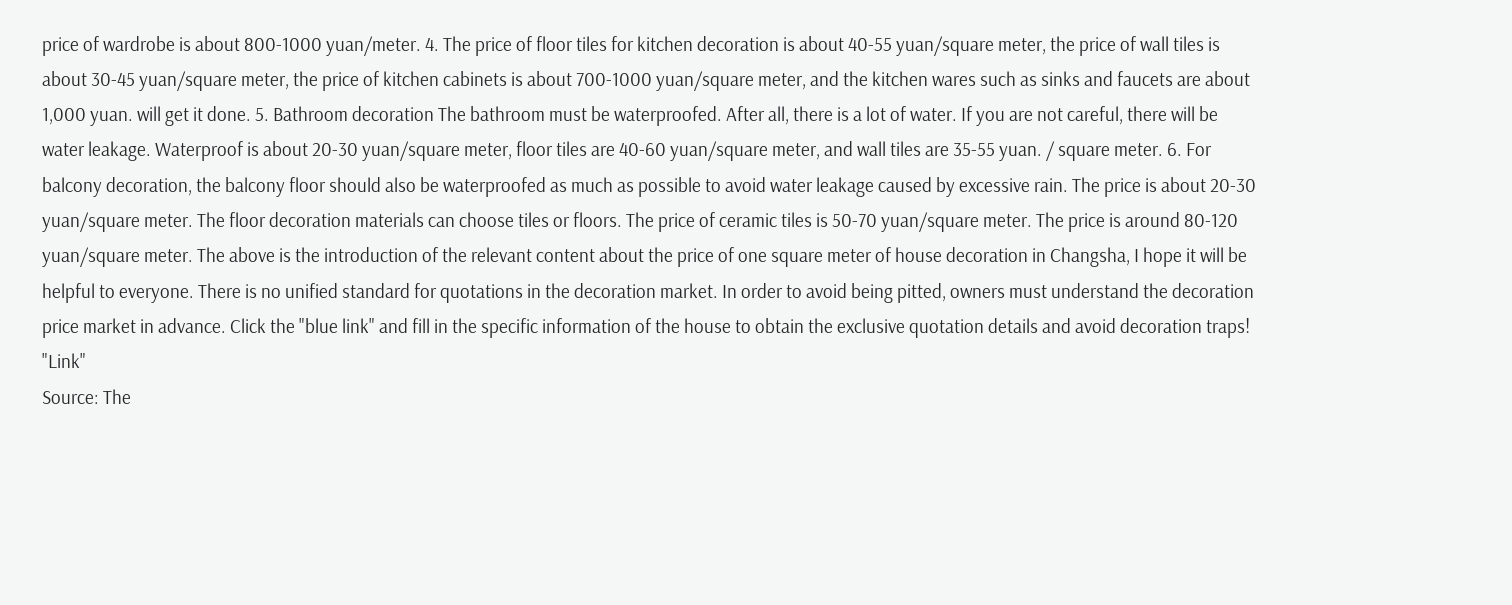price of wardrobe is about 800-1000 yuan/meter. 4. The price of floor tiles for kitchen decoration is about 40-55 yuan/square meter, the price of wall tiles is about 30-45 yuan/square meter, the price of kitchen cabinets is about 700-1000 yuan/square meter, and the kitchen wares such as sinks and faucets are about 1,000 yuan. will get it done. 5. Bathroom decoration The bathroom must be waterproofed. After all, there is a lot of water. If you are not careful, there will be water leakage. Waterproof is about 20-30 yuan/square meter, floor tiles are 40-60 yuan/square meter, and wall tiles are 35-55 yuan. / square meter. 6. For balcony decoration, the balcony floor should also be waterproofed as much as possible to avoid water leakage caused by excessive rain. The price is about 20-30 yuan/square meter. The floor decoration materials can choose tiles or floors. The price of ceramic tiles is 50-70 yuan/square meter. The price is around 80-120 yuan/square meter. The above is the introduction of the relevant content about the price of one square meter of house decoration in Changsha, I hope it will be helpful to everyone. There is no unified standard for quotations in the decoration market. In order to avoid being pitted, owners must understand the decoration price market in advance. Click the "blue link" and fill in the specific information of the house to obtain the exclusive quotation details and avoid decoration traps! "Link"
Source: The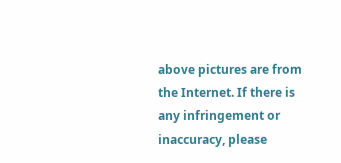above pictures are from the Internet. If there is any infringement or inaccuracy, please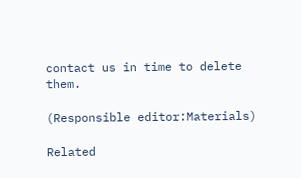contact us in time to delete them.

(Responsible editor:Materials)

Related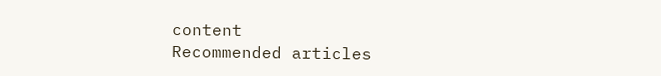content
Recommended articles